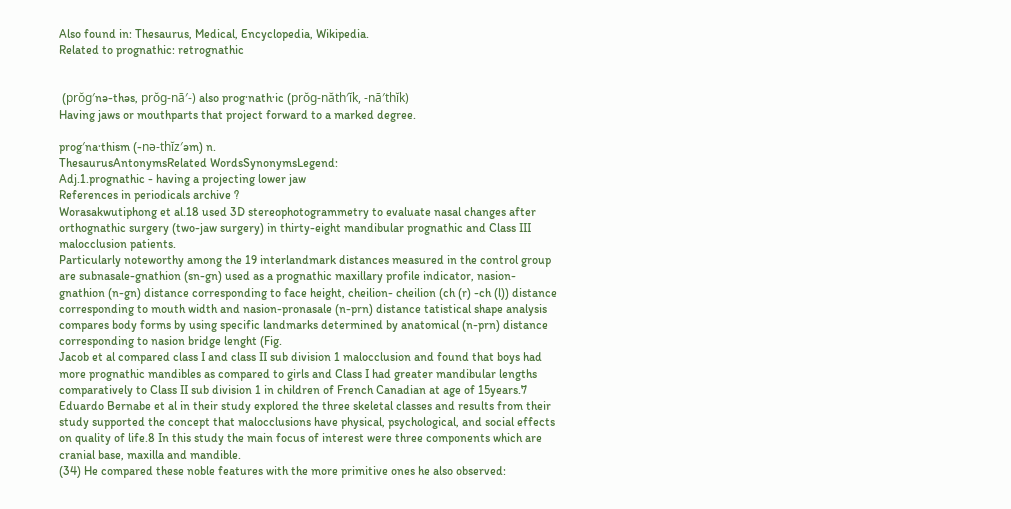Also found in: Thesaurus, Medical, Encyclopedia, Wikipedia.
Related to prognathic: retrognathic


 (prŏg′nə-thəs, prŏg-nā′-) also prog·nath·ic (prŏg-năth′ĭk, -nā′thĭk)
Having jaws or mouthparts that project forward to a marked degree.

prog′na·thism (-nə-thĭz′əm) n.
ThesaurusAntonymsRelated WordsSynonymsLegend:
Adj.1.prognathic - having a projecting lower jaw
References in periodicals archive ?
Worasakwutiphong et al.18 used 3D stereophotogrammetry to evaluate nasal changes after orthognathic surgery (two-jaw surgery) in thirty-eight mandibular prognathic and Class III malocclusion patients.
Particularly noteworthy among the 19 interlandmark distances measured in the control group are subnasale-gnathion (sn-gn) used as a prognathic maxillary profile indicator, nasion-gnathion (n-gn) distance corresponding to face height, cheilion- cheilion (ch (r) -ch (l)) distance corresponding to mouth width and nasion-pronasale (n-prn) distance tatistical shape analysis compares body forms by using specific landmarks determined by anatomical (n-prn) distance corresponding to nasion bridge lenght (Fig.
Jacob et al compared class I and class II sub division 1 malocclusion and found that boys had more prognathic mandibles as compared to girls and Class I had greater mandibular lengths comparatively to Class II sub division 1 in children of French Canadian at age of 15years.7 Eduardo Bernabe et al in their study explored the three skeletal classes and results from their study supported the concept that malocclusions have physical, psychological, and social effects on quality of life.8 In this study the main focus of interest were three components which are cranial base, maxilla and mandible.
(34) He compared these noble features with the more primitive ones he also observed: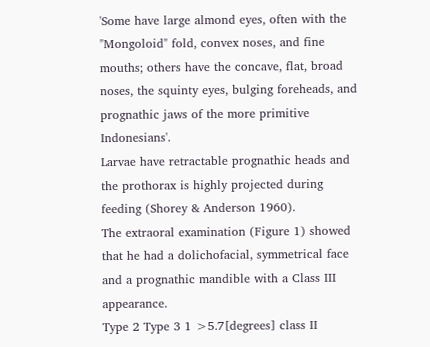'Some have large almond eyes, often with the "Mongoloid" fold, convex noses, and fine mouths; others have the concave, flat, broad noses, the squinty eyes, bulging foreheads, and prognathic jaws of the more primitive Indonesians'.
Larvae have retractable prognathic heads and the prothorax is highly projected during feeding (Shorey & Anderson 1960).
The extraoral examination (Figure 1) showed that he had a dolichofacial, symmetrical face and a prognathic mandible with a Class III appearance.
Type 2 Type 3 1 >5.7[degrees] class II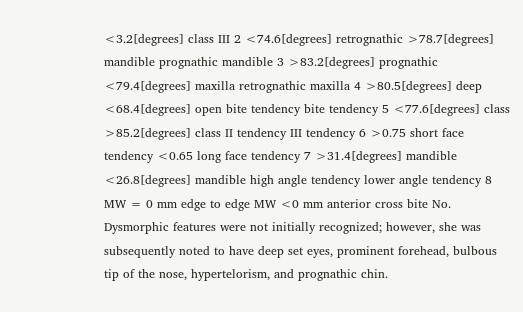<3.2[degrees] class III 2 <74.6[degrees] retrognathic >78.7[degrees] mandible prognathic mandible 3 >83.2[degrees] prognathic <79.4[degrees] maxilla retrognathic maxilla 4 >80.5[degrees] deep <68.4[degrees] open bite tendency bite tendency 5 <77.6[degrees] class >85.2[degrees] class II tendency III tendency 6 >0.75 short face tendency <0.65 long face tendency 7 >31.4[degrees] mandible <26.8[degrees] mandible high angle tendency lower angle tendency 8 MW = 0 mm edge to edge MW <0 mm anterior cross bite No.
Dysmorphic features were not initially recognized; however, she was subsequently noted to have deep set eyes, prominent forehead, bulbous tip of the nose, hypertelorism, and prognathic chin.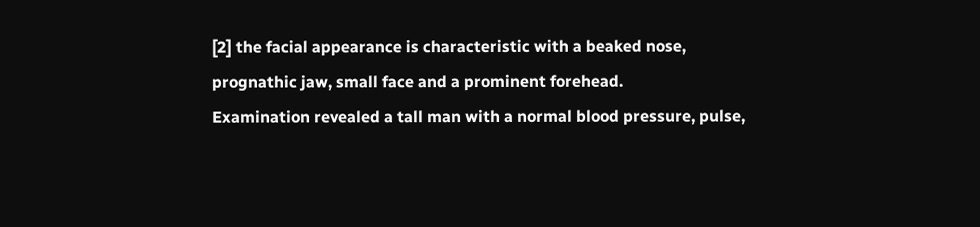[2] the facial appearance is characteristic with a beaked nose, prognathic jaw, small face and a prominent forehead.
Examination revealed a tall man with a normal blood pressure, pulse,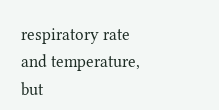respiratory rate and temperature, but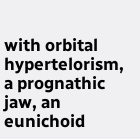with orbital hypertelorism, a prognathic jaw, an eunichoid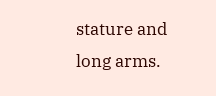stature and long arms.